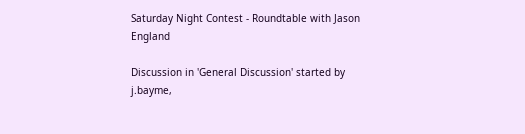Saturday Night Contest - Roundtable with Jason England

Discussion in 'General Discussion' started by j.bayme,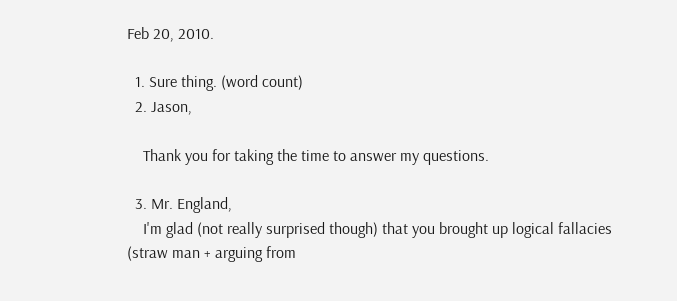Feb 20, 2010.

  1. Sure thing. (word count)
  2. Jason,

    Thank you for taking the time to answer my questions.

  3. Mr. England,
    I'm glad (not really surprised though) that you brought up logical fallacies (straw man + arguing from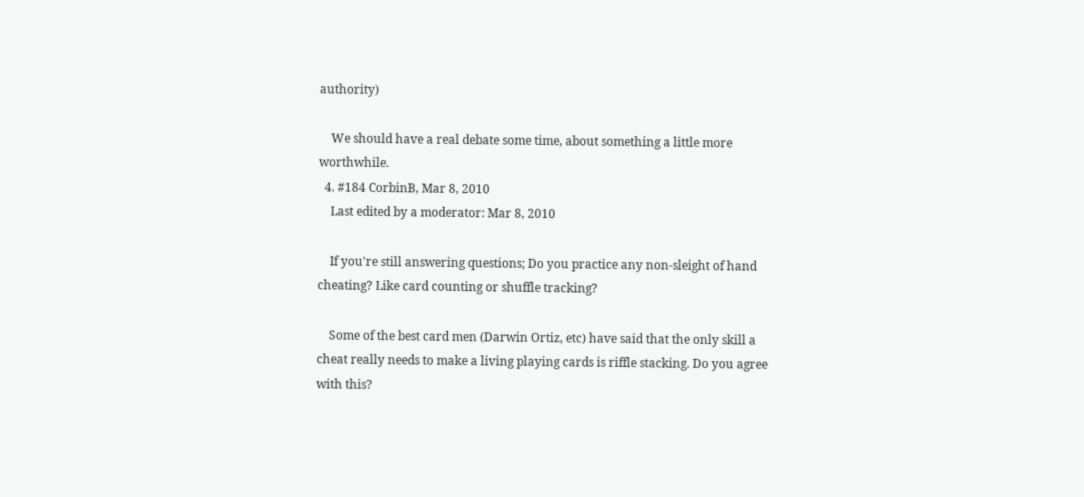authority)

    We should have a real debate some time, about something a little more worthwhile.
  4. #184 CorbinB, Mar 8, 2010
    Last edited by a moderator: Mar 8, 2010

    If you're still answering questions; Do you practice any non-sleight of hand cheating? Like card counting or shuffle tracking?

    Some of the best card men (Darwin Ortiz, etc) have said that the only skill a cheat really needs to make a living playing cards is riffle stacking. Do you agree with this?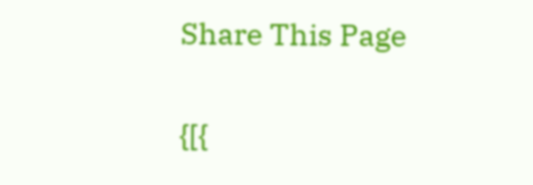Share This Page

{[{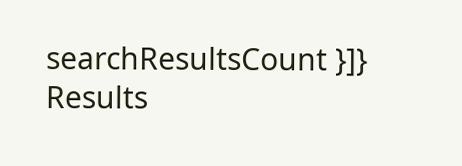searchResultsCount }]} Results